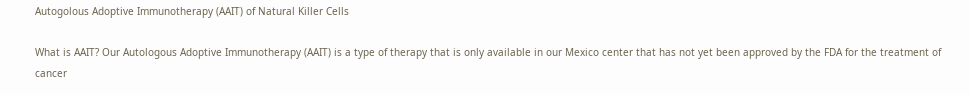Autogolous Adoptive Immunotherapy (AAIT) of Natural Killer Cells

What is AAIT? Our Autologous Adoptive Immunotherapy (AAIT) is a type of therapy that is only available in our Mexico center that has not yet been approved by the FDA for the treatment of cancer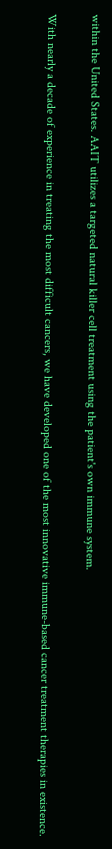within the United States. AAIT utilizes a targeted natural killer cell treatment using the patient's own immune system.

With nearly a decade of experience in treating the most difficult cancers, we have developed one of the most innovative immune-based cancer treatment therapies in existence.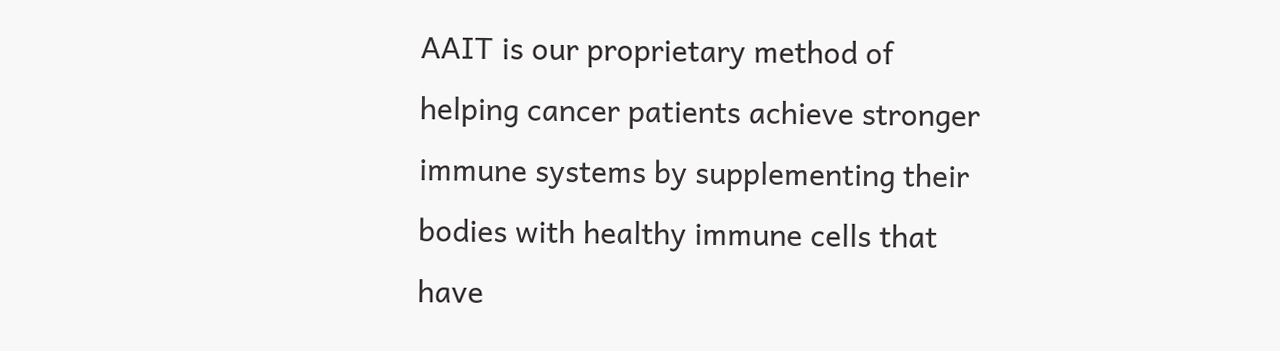AAIT is our proprietary method of helping cancer patients achieve stronger immune systems by supplementing their bodies with healthy immune cells that have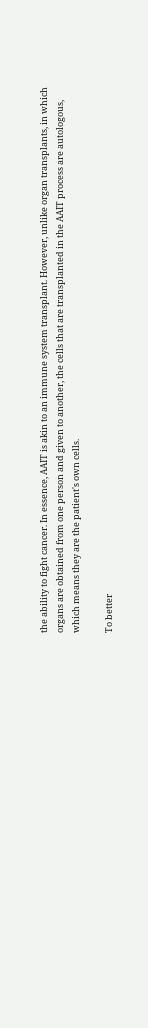the ability to fight cancer. In essence, AAIT is akin to an immune system transplant. However, unlike organ transplants, in which organs are obtained from one person and given to another, the cells that are transplanted in the AAIT process are autologous, which means they are the patient's own cells.

To better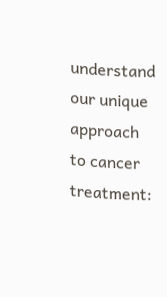understand our unique approach to cancer treatment: